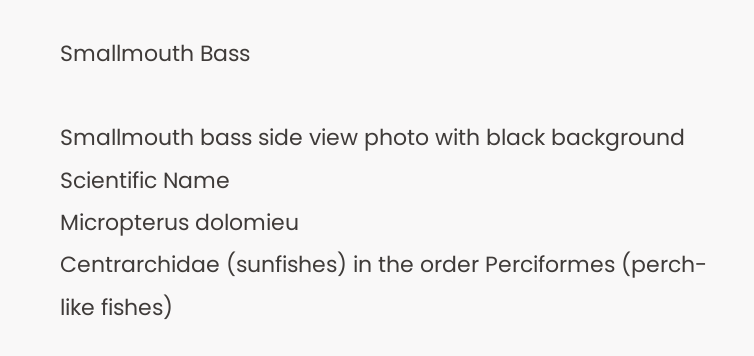Smallmouth Bass

Smallmouth bass side view photo with black background
Scientific Name
Micropterus dolomieu
Centrarchidae (sunfishes) in the order Perciformes (perch-like fishes)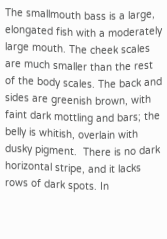The smallmouth bass is a large, elongated fish with a moderately large mouth. The cheek scales are much smaller than the rest of the body scales. The back and sides are greenish brown, with faint dark mottling and bars; the belly is whitish, overlain with dusky pigment.  There is no dark horizontal stripe, and it lacks rows of dark spots. In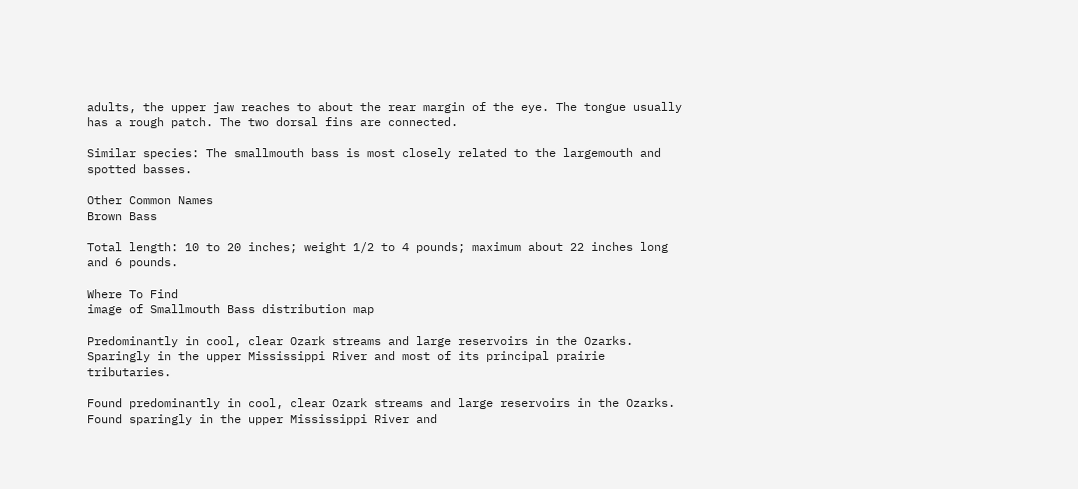adults, the upper jaw reaches to about the rear margin of the eye. The tongue usually has a rough patch. The two dorsal fins are connected.

Similar species: The smallmouth bass is most closely related to the largemouth and spotted basses.

Other Common Names
Brown Bass

Total length: 10 to 20 inches; weight 1/2 to 4 pounds; maximum about 22 inches long and 6 pounds.

Where To Find
image of Smallmouth Bass distribution map

Predominantly in cool, clear Ozark streams and large reservoirs in the Ozarks. Sparingly in the upper Mississippi River and most of its principal prairie tributaries.

Found predominantly in cool, clear Ozark streams and large reservoirs in the Ozarks. Found sparingly in the upper Mississippi River and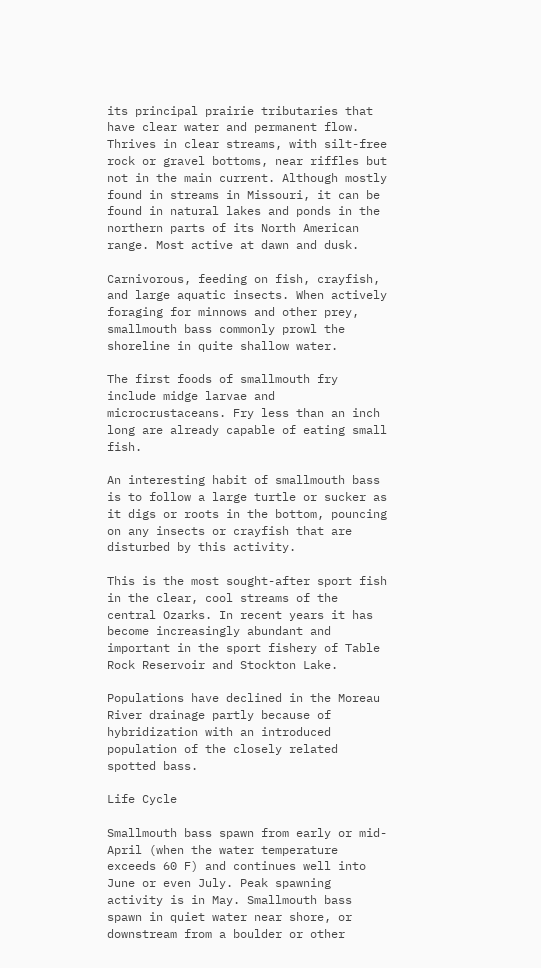its principal prairie tributaries that have clear water and permanent flow. Thrives in clear streams, with silt-free rock or gravel bottoms, near riffles but not in the main current. Although mostly found in streams in Missouri, it can be found in natural lakes and ponds in the northern parts of its North American range. Most active at dawn and dusk.

Carnivorous, feeding on fish, crayfish, and large aquatic insects. When actively foraging for minnows and other prey, smallmouth bass commonly prowl the shoreline in quite shallow water.

The first foods of smallmouth fry include midge larvae and microcrustaceans. Fry less than an inch long are already capable of eating small fish.

An interesting habit of smallmouth bass is to follow a large turtle or sucker as it digs or roots in the bottom, pouncing on any insects or crayfish that are disturbed by this activity.

This is the most sought-after sport fish in the clear, cool streams of the central Ozarks. In recent years it has become increasingly abundant and important in the sport fishery of Table Rock Reservoir and Stockton Lake.

Populations have declined in the Moreau River drainage partly because of hybridization with an introduced population of the closely related spotted bass.

Life Cycle

Smallmouth bass spawn from early or mid-April (when the water temperature exceeds 60 F) and continues well into June or even July. Peak spawning activity is in May. Smallmouth bass spawn in quiet water near shore, or downstream from a boulder or other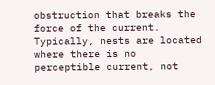obstruction that breaks the force of the current. Typically, nests are located where there is no perceptible current, not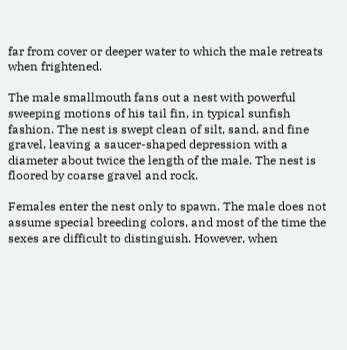far from cover or deeper water to which the male retreats when frightened.

The male smallmouth fans out a nest with powerful sweeping motions of his tail fin, in typical sunfish fashion. The nest is swept clean of silt, sand, and fine gravel, leaving a saucer-shaped depression with a diameter about twice the length of the male. The nest is floored by coarse gravel and rock.

Females enter the nest only to spawn. The male does not assume special breeding colors, and most of the time the sexes are difficult to distinguish. However, when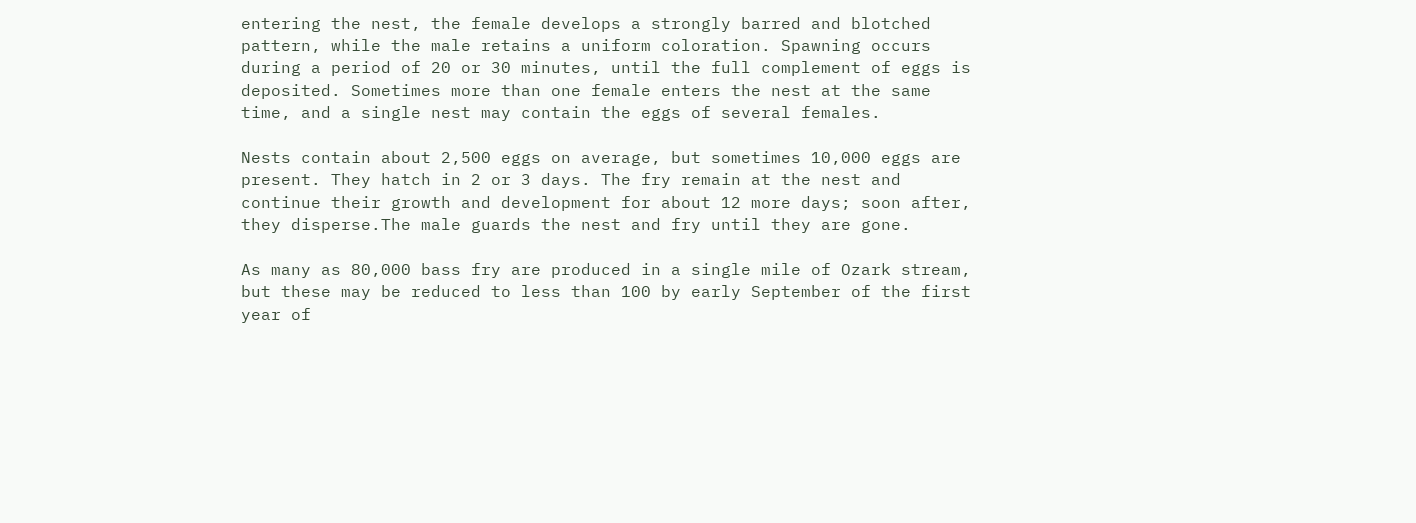entering the nest, the female develops a strongly barred and blotched pattern, while the male retains a uniform coloration. Spawning occurs during a period of 20 or 30 minutes, until the full complement of eggs is deposited. Sometimes more than one female enters the nest at the same time, and a single nest may contain the eggs of several females.

Nests contain about 2,500 eggs on average, but sometimes 10,000 eggs are present. They hatch in 2 or 3 days. The fry remain at the nest and continue their growth and development for about 12 more days; soon after, they disperse.The male guards the nest and fry until they are gone.

As many as 80,000 bass fry are produced in a single mile of Ozark stream, but these may be reduced to less than 100 by early September of the first year of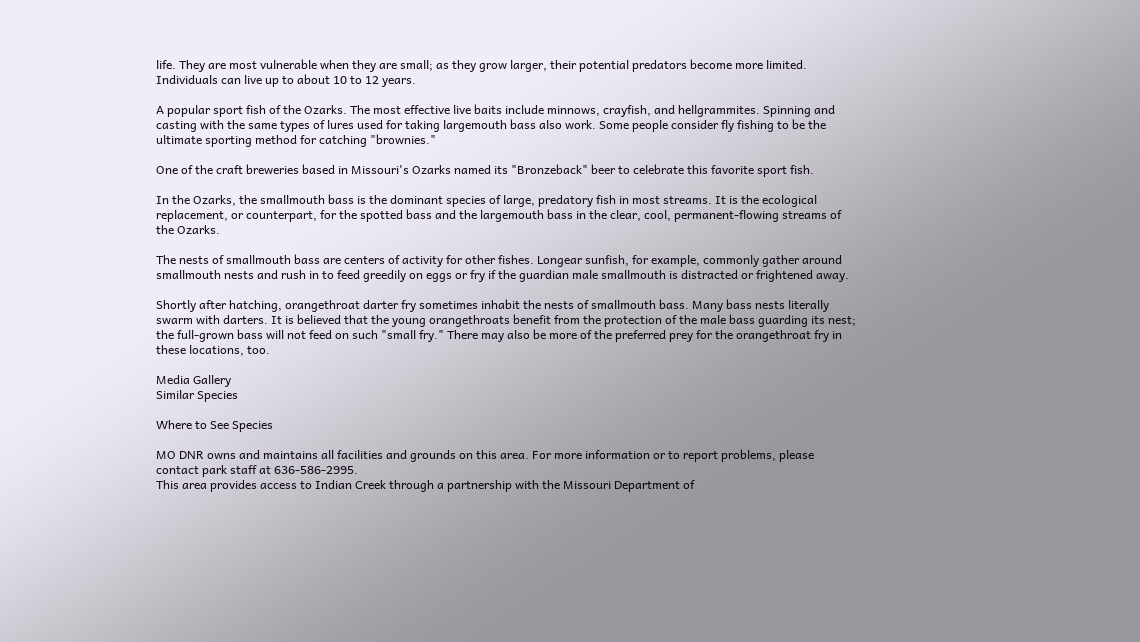life. They are most vulnerable when they are small; as they grow larger, their potential predators become more limited. Individuals can live up to about 10 to 12 years.

A popular sport fish of the Ozarks. The most effective live baits include minnows, crayfish, and hellgrammites. Spinning and casting with the same types of lures used for taking largemouth bass also work. Some people consider fly fishing to be the ultimate sporting method for catching "brownies."

One of the craft breweries based in Missouri's Ozarks named its "Bronzeback" beer to celebrate this favorite sport fish.

In the Ozarks, the smallmouth bass is the dominant species of large, predatory fish in most streams. It is the ecological replacement, or counterpart, for the spotted bass and the largemouth bass in the clear, cool, permanent-flowing streams of the Ozarks.

The nests of smallmouth bass are centers of activity for other fishes. Longear sunfish, for example, commonly gather around smallmouth nests and rush in to feed greedily on eggs or fry if the guardian male smallmouth is distracted or frightened away.

Shortly after hatching, orangethroat darter fry sometimes inhabit the nests of smallmouth bass. Many bass nests literally swarm with darters. It is believed that the young orangethroats benefit from the protection of the male bass guarding its nest; the full-grown bass will not feed on such "small fry." There may also be more of the preferred prey for the orangethroat fry in these locations, too.

Media Gallery
Similar Species

Where to See Species

MO DNR owns and maintains all facilities and grounds on this area. For more information or to report problems, please contact park staff at 636-586-2995.
This area provides access to Indian Creek through a partnership with the Missouri Department of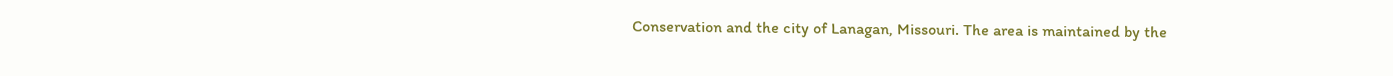Conservation and the city of Lanagan, Missouri. The area is maintained by the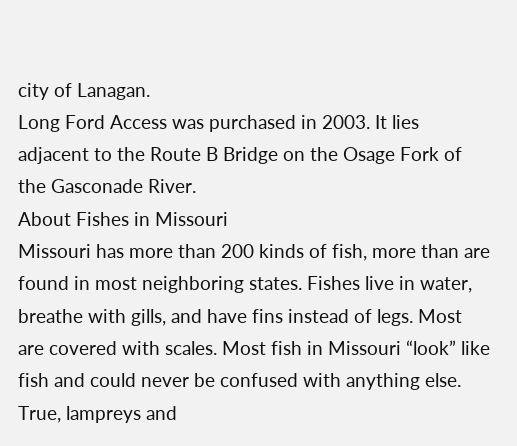city of Lanagan.
Long Ford Access was purchased in 2003. It lies adjacent to the Route B Bridge on the Osage Fork of the Gasconade River.
About Fishes in Missouri
Missouri has more than 200 kinds of fish, more than are found in most neighboring states. Fishes live in water, breathe with gills, and have fins instead of legs. Most are covered with scales. Most fish in Missouri “look” like fish and could never be confused with anything else. True, lampreys and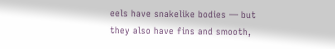eels have snakelike bodies — but they also have fins and smooth,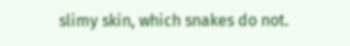slimy skin, which snakes do not.